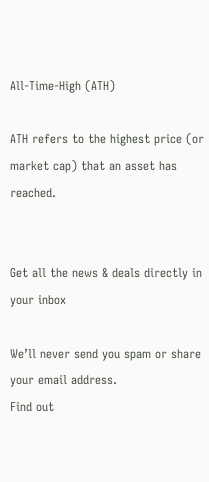All-Time-High (ATH)

ATH refers to the highest price (or market cap) that an asset has reached.


Get all the news & deals directly in your inbox

We’ll never send you spam or share your email address.
Find out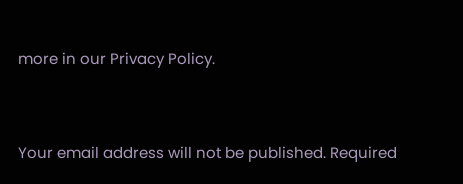more in our Privacy Policy.


Your email address will not be published. Required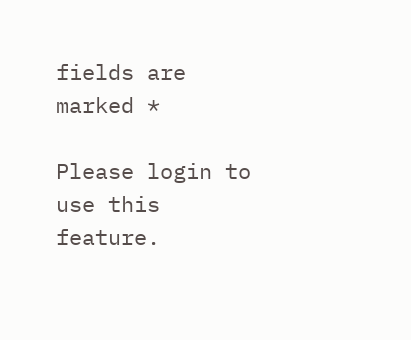fields are marked *

Please login to use this feature.